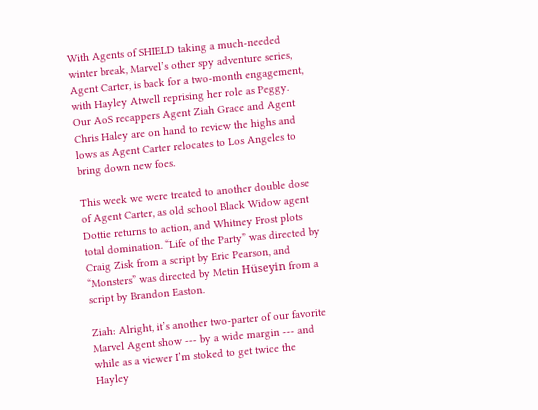With Agents of SHIELD taking a much-needed winter break, Marvel’s other spy adventure series, Agent Carter, is back for a two-month engagement, with Hayley Atwell reprising her role as Peggy. Our AoS recappers Agent Ziah Grace and Agent Chris Haley are on hand to review the highs and lows as Agent Carter relocates to Los Angeles to bring down new foes.

This week we were treated to another double dose of Agent Carter, as old school Black Widow agent Dottie returns to action, and Whitney Frost plots total domination. “Life of the Party” was directed by Craig Zisk from a script by Eric Pearson, and “Monsters” was directed by Metin Hüseyin from a script by Brandon Easton.

Ziah: Alright, it’s another two-parter of our favorite Marvel Agent show --- by a wide margin --- and while as a viewer I’m stoked to get twice the Hayley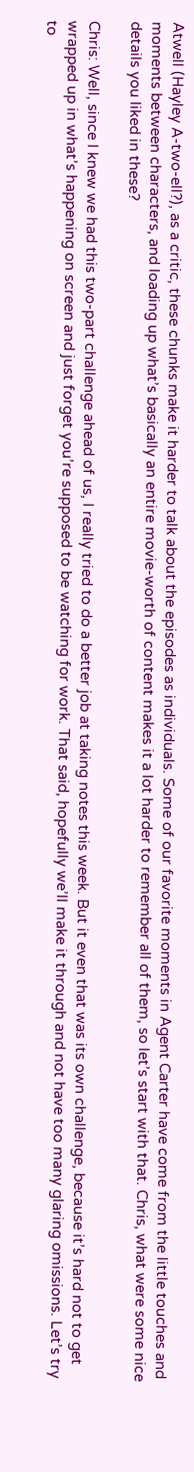Atwell (Hayley A-two-ell?), as a critic, these chunks make it harder to talk about the episodes as individuals. Some of our favorite moments in Agent Carter have come from the little touches and moments between characters, and loading up what’s basically an entire movie-worth of content makes it a lot harder to remember all of them, so let’s start with that. Chris, what were some nice details you liked in these?

Chris: Well, since I knew we had this two-part challenge ahead of us, I really tried to do a better job at taking notes this week. But it even that was its own challenge, because it’s hard not to get wrapped up in what’s happening on screen and just forget you’re supposed to be watching for work. That said, hopefully we’ll make it through and not have too many glaring omissions. Let’s try to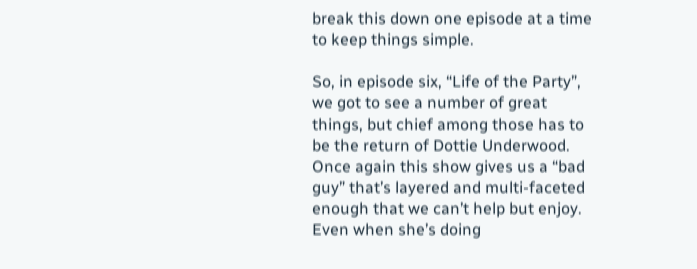break this down one episode at a time to keep things simple.

So, in episode six, “Life of the Party”, we got to see a number of great things, but chief among those has to be the return of Dottie Underwood. Once again this show gives us a “bad guy” that’s layered and multi-faceted enough that we can’t help but enjoy. Even when she’s doing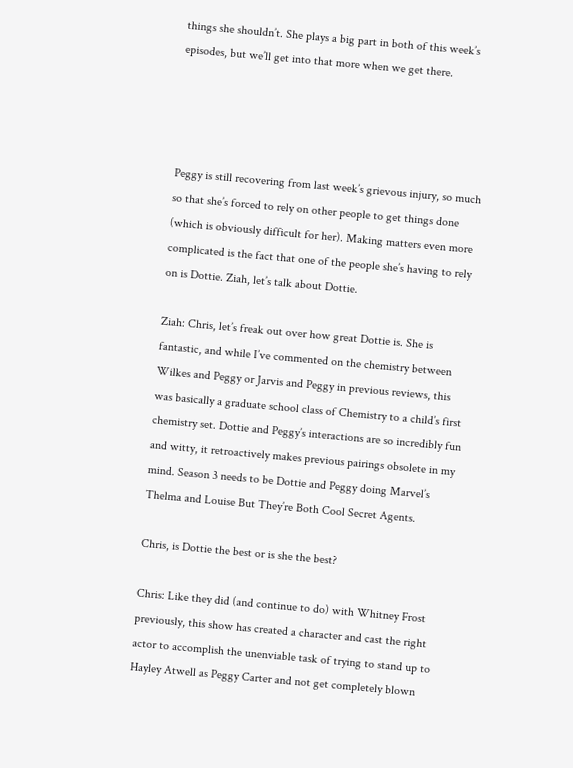things she shouldn’t. She plays a big part in both of this week’s episodes, but we’ll get into that more when we get there.




Peggy is still recovering from last week’s grievous injury, so much so that she’s forced to rely on other people to get things done (which is obviously difficult for her). Making matters even more complicated is the fact that one of the people she’s having to rely on is Dottie. Ziah, let’s talk about Dottie.

Ziah: Chris, let’s freak out over how great Dottie is. She is fantastic, and while I’ve commented on the chemistry between Wilkes and Peggy or Jarvis and Peggy in previous reviews, this was basically a graduate school class of Chemistry to a child’s first chemistry set. Dottie and Peggy’s interactions are so incredibly fun and witty, it retroactively makes previous pairings obsolete in my mind. Season 3 needs to be Dottie and Peggy doing Marvel’s Thelma and Louise But They’re Both Cool Secret Agents.

Chris, is Dottie the best or is she the best?

Chris: Like they did (and continue to do) with Whitney Frost previously, this show has created a character and cast the right actor to accomplish the unenviable task of trying to stand up to Hayley Atwell as Peggy Carter and not get completely blown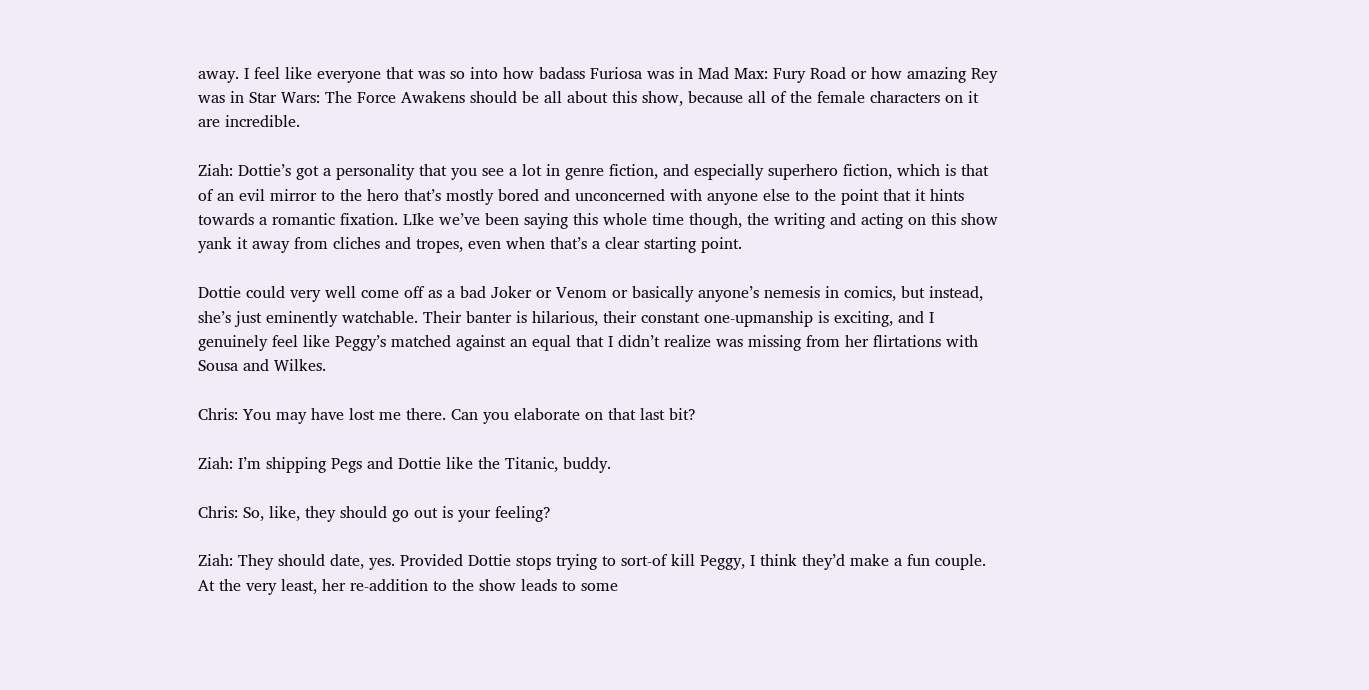away. I feel like everyone that was so into how badass Furiosa was in Mad Max: Fury Road or how amazing Rey was in Star Wars: The Force Awakens should be all about this show, because all of the female characters on it are incredible.

Ziah: Dottie’s got a personality that you see a lot in genre fiction, and especially superhero fiction, which is that of an evil mirror to the hero that’s mostly bored and unconcerned with anyone else to the point that it hints towards a romantic fixation. LIke we’ve been saying this whole time though, the writing and acting on this show yank it away from cliches and tropes, even when that’s a clear starting point.

Dottie could very well come off as a bad Joker or Venom or basically anyone’s nemesis in comics, but instead, she’s just eminently watchable. Their banter is hilarious, their constant one-upmanship is exciting, and I genuinely feel like Peggy’s matched against an equal that I didn’t realize was missing from her flirtations with Sousa and Wilkes.

Chris: You may have lost me there. Can you elaborate on that last bit?

Ziah: I’m shipping Pegs and Dottie like the Titanic, buddy.

Chris: So, like, they should go out is your feeling?

Ziah: They should date, yes. Provided Dottie stops trying to sort-of kill Peggy, I think they’d make a fun couple. At the very least, her re-addition to the show leads to some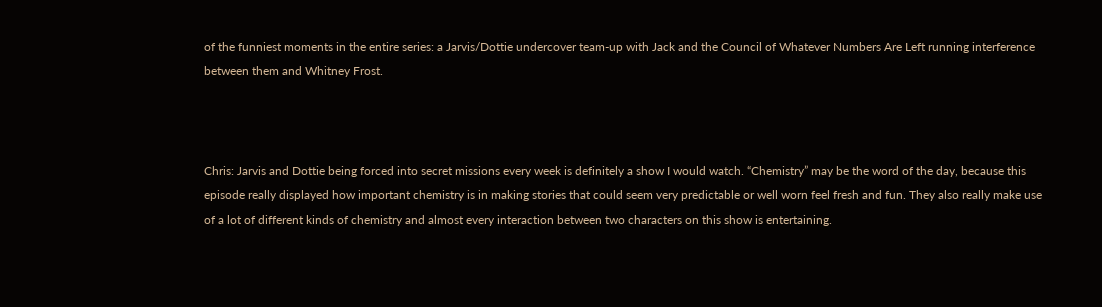of the funniest moments in the entire series: a Jarvis/Dottie undercover team-up with Jack and the Council of Whatever Numbers Are Left running interference between them and Whitney Frost.



Chris: Jarvis and Dottie being forced into secret missions every week is definitely a show I would watch. “Chemistry” may be the word of the day, because this episode really displayed how important chemistry is in making stories that could seem very predictable or well worn feel fresh and fun. They also really make use of a lot of different kinds of chemistry and almost every interaction between two characters on this show is entertaining.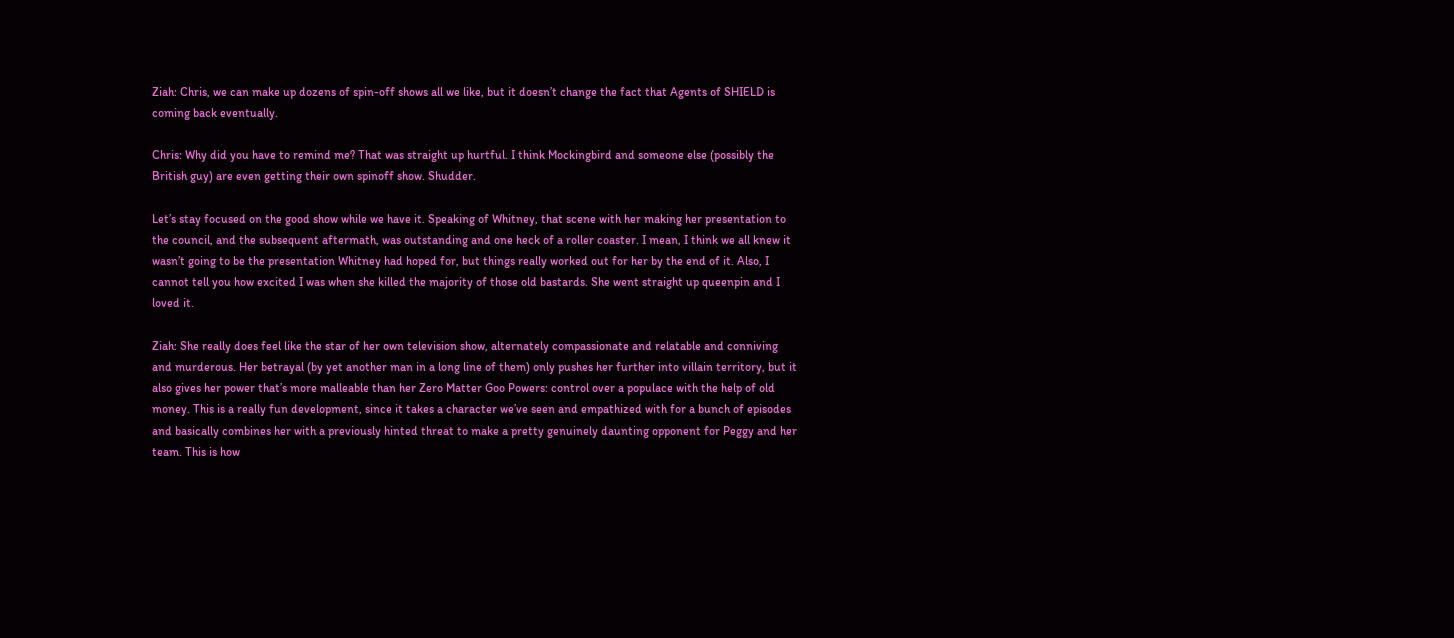Ziah: Chris, we can make up dozens of spin-off shows all we like, but it doesn’t change the fact that Agents of SHIELD is coming back eventually.

Chris: Why did you have to remind me? That was straight up hurtful. I think Mockingbird and someone else (possibly the British guy) are even getting their own spinoff show. Shudder.

Let’s stay focused on the good show while we have it. Speaking of Whitney, that scene with her making her presentation to the council, and the subsequent aftermath, was outstanding and one heck of a roller coaster. I mean, I think we all knew it wasn’t going to be the presentation Whitney had hoped for, but things really worked out for her by the end of it. Also, I cannot tell you how excited I was when she killed the majority of those old bastards. She went straight up queenpin and I loved it.

Ziah: She really does feel like the star of her own television show, alternately compassionate and relatable and conniving and murderous. Her betrayal (by yet another man in a long line of them) only pushes her further into villain territory, but it also gives her power that’s more malleable than her Zero Matter Goo Powers: control over a populace with the help of old money. This is a really fun development, since it takes a character we’ve seen and empathized with for a bunch of episodes and basically combines her with a previously hinted threat to make a pretty genuinely daunting opponent for Peggy and her team. This is how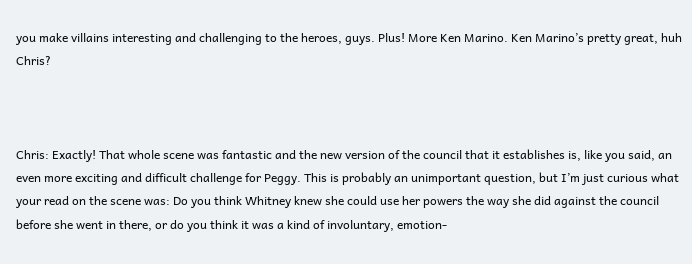you make villains interesting and challenging to the heroes, guys. Plus! More Ken Marino. Ken Marino’s pretty great, huh Chris?



Chris: Exactly! That whole scene was fantastic and the new version of the council that it establishes is, like you said, an even more exciting and difficult challenge for Peggy. This is probably an unimportant question, but I’m just curious what your read on the scene was: Do you think Whitney knew she could use her powers the way she did against the council before she went in there, or do you think it was a kind of involuntary, emotion-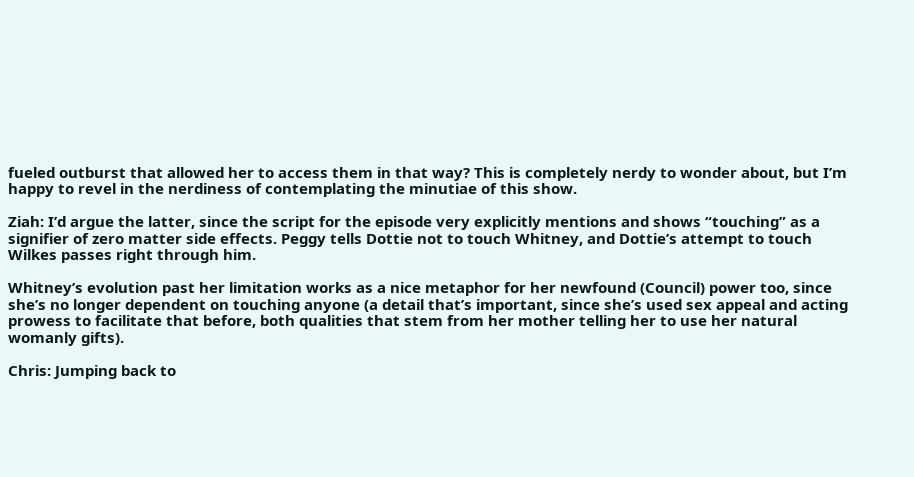fueled outburst that allowed her to access them in that way? This is completely nerdy to wonder about, but I’m happy to revel in the nerdiness of contemplating the minutiae of this show.

Ziah: I’d argue the latter, since the script for the episode very explicitly mentions and shows “touching” as a signifier of zero matter side effects. Peggy tells Dottie not to touch Whitney, and Dottie’s attempt to touch Wilkes passes right through him.

Whitney’s evolution past her limitation works as a nice metaphor for her newfound (Council) power too, since she’s no longer dependent on touching anyone (a detail that’s important, since she’s used sex appeal and acting prowess to facilitate that before, both qualities that stem from her mother telling her to use her natural womanly gifts).

Chris: Jumping back to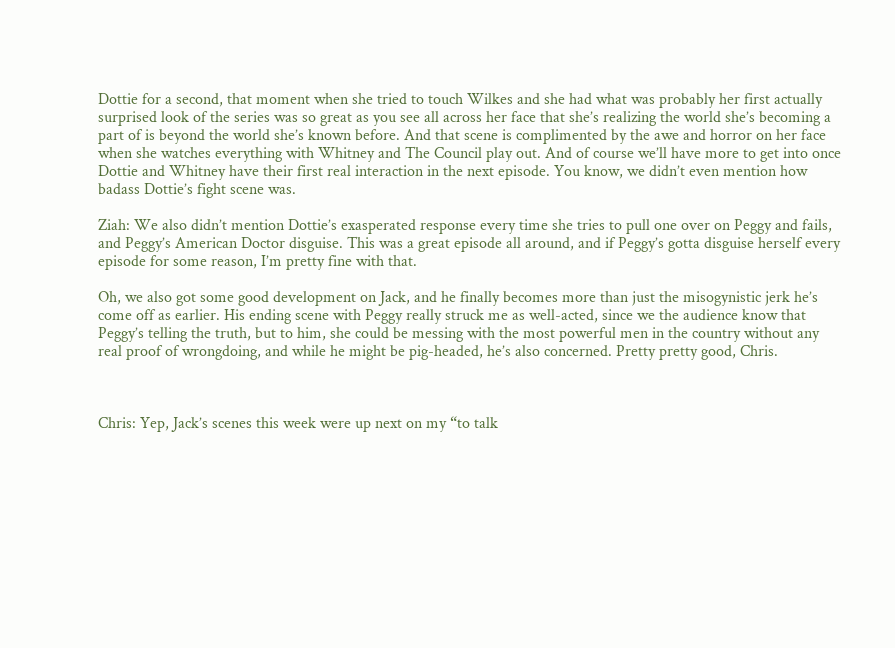Dottie for a second, that moment when she tried to touch Wilkes and she had what was probably her first actually surprised look of the series was so great as you see all across her face that she’s realizing the world she’s becoming a part of is beyond the world she’s known before. And that scene is complimented by the awe and horror on her face when she watches everything with Whitney and The Council play out. And of course we’ll have more to get into once Dottie and Whitney have their first real interaction in the next episode. You know, we didn’t even mention how badass Dottie’s fight scene was.

Ziah: We also didn’t mention Dottie’s exasperated response every time she tries to pull one over on Peggy and fails, and Peggy’s American Doctor disguise. This was a great episode all around, and if Peggy’s gotta disguise herself every episode for some reason, I’m pretty fine with that.

Oh, we also got some good development on Jack, and he finally becomes more than just the misogynistic jerk he’s come off as earlier. His ending scene with Peggy really struck me as well-acted, since we the audience know that Peggy’s telling the truth, but to him, she could be messing with the most powerful men in the country without any real proof of wrongdoing, and while he might be pig-headed, he’s also concerned. Pretty pretty good, Chris.



Chris: Yep, Jack’s scenes this week were up next on my “to talk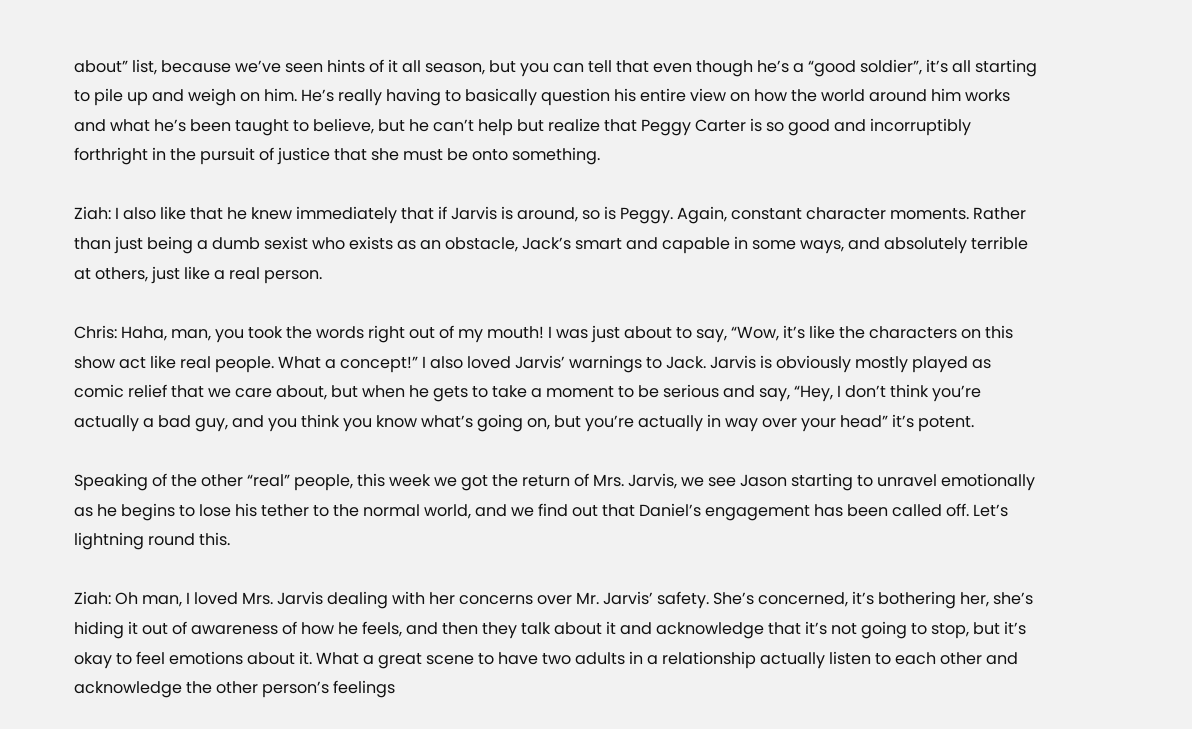about” list, because we’ve seen hints of it all season, but you can tell that even though he’s a “good soldier”, it’s all starting to pile up and weigh on him. He’s really having to basically question his entire view on how the world around him works and what he’s been taught to believe, but he can’t help but realize that Peggy Carter is so good and incorruptibly forthright in the pursuit of justice that she must be onto something.

Ziah: I also like that he knew immediately that if Jarvis is around, so is Peggy. Again, constant character moments. Rather than just being a dumb sexist who exists as an obstacle, Jack’s smart and capable in some ways, and absolutely terrible at others, just like a real person.

Chris: Haha, man, you took the words right out of my mouth! I was just about to say, “Wow, it’s like the characters on this show act like real people. What a concept!” I also loved Jarvis’ warnings to Jack. Jarvis is obviously mostly played as comic relief that we care about, but when he gets to take a moment to be serious and say, “Hey, I don’t think you’re actually a bad guy, and you think you know what’s going on, but you’re actually in way over your head” it’s potent.

Speaking of the other “real” people, this week we got the return of Mrs. Jarvis, we see Jason starting to unravel emotionally as he begins to lose his tether to the normal world, and we find out that Daniel’s engagement has been called off. Let’s lightning round this.

Ziah: Oh man, I loved Mrs. Jarvis dealing with her concerns over Mr. Jarvis’ safety. She’s concerned, it’s bothering her, she’s hiding it out of awareness of how he feels, and then they talk about it and acknowledge that it’s not going to stop, but it’s okay to feel emotions about it. What a great scene to have two adults in a relationship actually listen to each other and acknowledge the other person’s feelings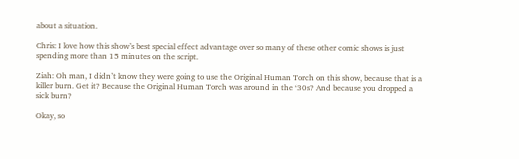about a situation.

Chris: I love how this show’s best special effect advantage over so many of these other comic shows is just spending more than 15 minutes on the script.

Ziah: Oh man, I didn’t know they were going to use the Original Human Torch on this show, because that is a killer burn. Get it? Because the Original Human Torch was around in the ‘30s? And because you dropped a sick burn?

Okay, so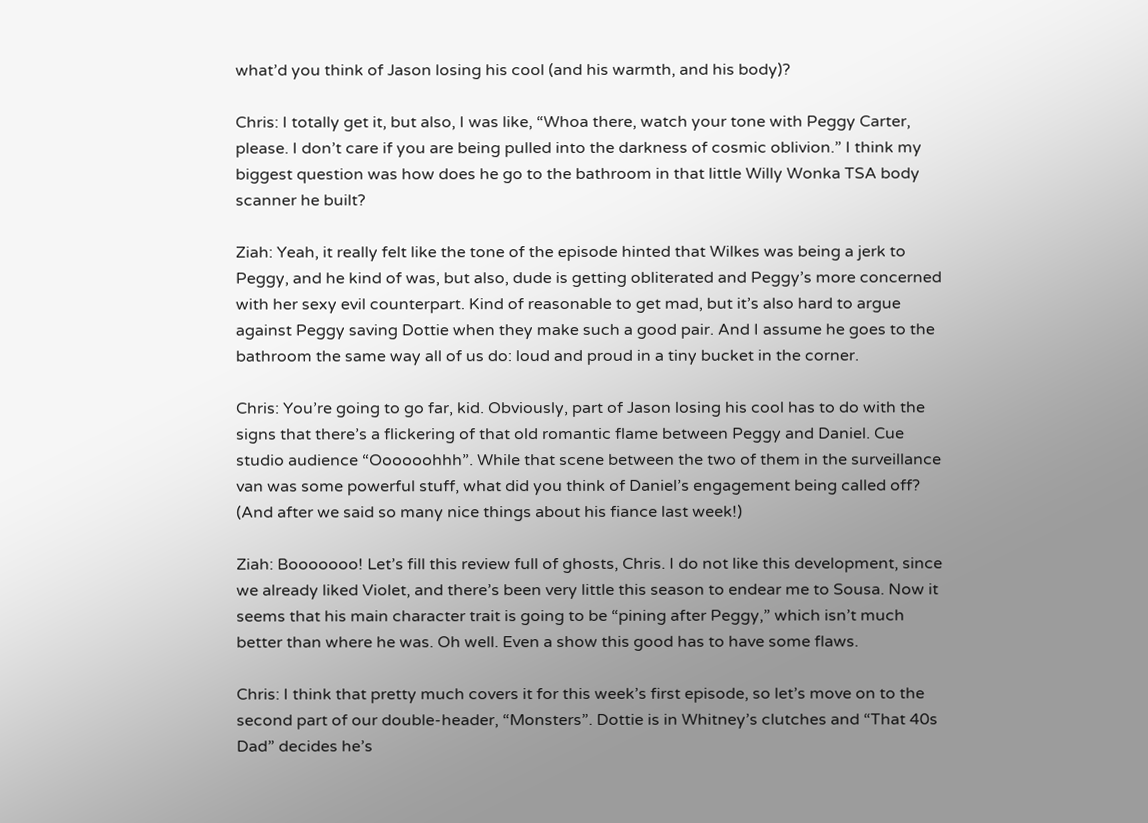what’d you think of Jason losing his cool (and his warmth, and his body)?

Chris: I totally get it, but also, I was like, “Whoa there, watch your tone with Peggy Carter, please. I don’t care if you are being pulled into the darkness of cosmic oblivion.” I think my biggest question was how does he go to the bathroom in that little Willy Wonka TSA body scanner he built?

Ziah: Yeah, it really felt like the tone of the episode hinted that Wilkes was being a jerk to Peggy, and he kind of was, but also, dude is getting obliterated and Peggy’s more concerned with her sexy evil counterpart. Kind of reasonable to get mad, but it’s also hard to argue against Peggy saving Dottie when they make such a good pair. And I assume he goes to the bathroom the same way all of us do: loud and proud in a tiny bucket in the corner.

Chris: You’re going to go far, kid. Obviously, part of Jason losing his cool has to do with the signs that there’s a flickering of that old romantic flame between Peggy and Daniel. Cue studio audience “Oooooohhh”. While that scene between the two of them in the surveillance van was some powerful stuff, what did you think of Daniel’s engagement being called off? (And after we said so many nice things about his fiance last week!)

Ziah: Booooooo! Let’s fill this review full of ghosts, Chris. I do not like this development, since we already liked Violet, and there’s been very little this season to endear me to Sousa. Now it seems that his main character trait is going to be “pining after Peggy,” which isn’t much better than where he was. Oh well. Even a show this good has to have some flaws.

Chris: I think that pretty much covers it for this week’s first episode, so let’s move on to the second part of our double-header, “Monsters”. Dottie is in Whitney’s clutches and “That 40s Dad” decides he’s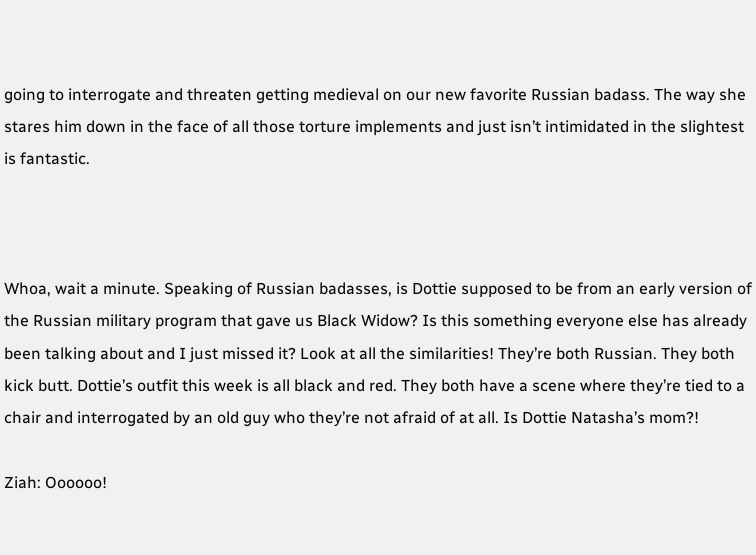going to interrogate and threaten getting medieval on our new favorite Russian badass. The way she stares him down in the face of all those torture implements and just isn’t intimidated in the slightest is fantastic.



Whoa, wait a minute. Speaking of Russian badasses, is Dottie supposed to be from an early version of the Russian military program that gave us Black Widow? Is this something everyone else has already been talking about and I just missed it? Look at all the similarities! They’re both Russian. They both kick butt. Dottie’s outfit this week is all black and red. They both have a scene where they’re tied to a chair and interrogated by an old guy who they’re not afraid of at all. Is Dottie Natasha’s mom?!

Ziah: Oooooo!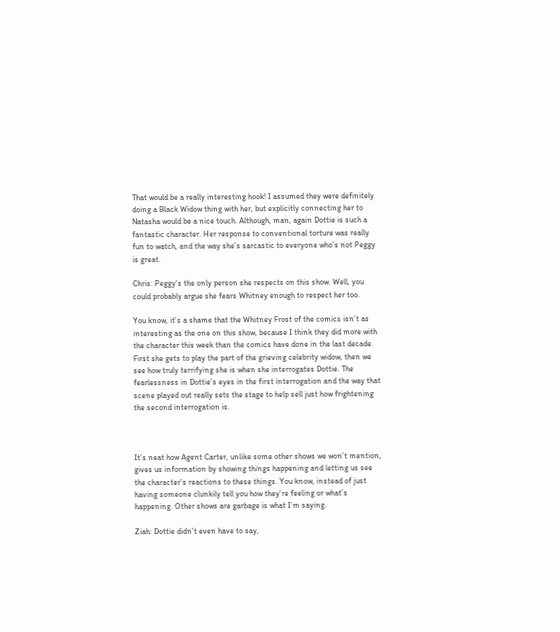That would be a really interesting hook! I assumed they were definitely doing a Black Widow thing with her, but explicitly connecting her to Natasha would be a nice touch. Although, man, again Dottie is such a fantastic character. Her response to conventional torture was really fun to watch, and the way she’s sarcastic to everyone who’s not Peggy is great.

Chris: Peggy’s the only person she respects on this show. Well, you could probably argue she fears Whitney enough to respect her too.

You know, it’s a shame that the Whitney Frost of the comics isn’t as interesting as the one on this show, because I think they did more with the character this week than the comics have done in the last decade. First she gets to play the part of the grieving celebrity widow, then we see how truly terrifying she is when she interrogates Dottie. The fearlessness in Dottie’s eyes in the first interrogation and the way that scene played out really sets the stage to help sell just how frightening the second interrogation is.



It’s neat how Agent Carter, unlike some other shows we won’t mention, gives us information by showing things happening and letting us see the character’s reactions to these things. You know, instead of just having someone clunkily tell you how they’re feeling or what’s happening. Other shows are garbage is what I’m saying.

Ziah: Dottie didn’t even have to say,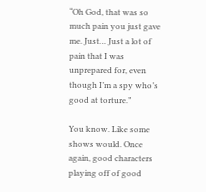“Oh God, that was so much pain you just gave me. Just… Just a lot of pain that I was unprepared for, even though I’m a spy who’s good at torture.”

You know. Like some shows would. Once again, good characters playing off of good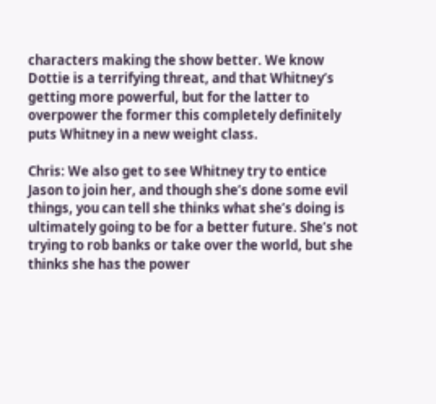characters making the show better. We know Dottie is a terrifying threat, and that Whitney’s getting more powerful, but for the latter to overpower the former this completely definitely puts Whitney in a new weight class.

Chris: We also get to see Whitney try to entice Jason to join her, and though she’s done some evil things, you can tell she thinks what she’s doing is ultimately going to be for a better future. She’s not trying to rob banks or take over the world, but she thinks she has the power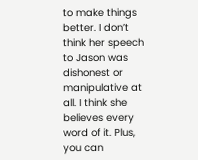to make things better. I don’t think her speech to Jason was dishonest or manipulative at all. I think she believes every word of it. Plus, you can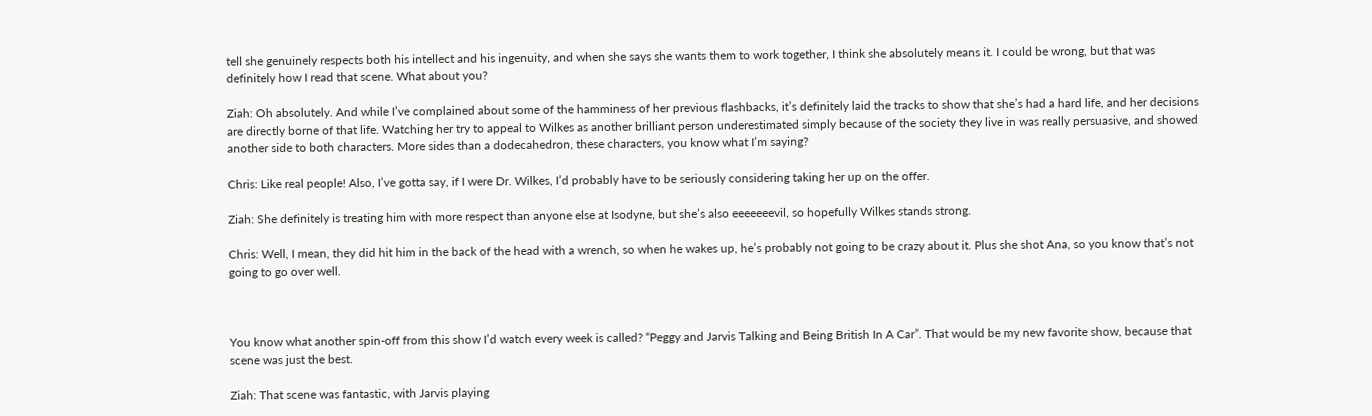tell she genuinely respects both his intellect and his ingenuity, and when she says she wants them to work together, I think she absolutely means it. I could be wrong, but that was definitely how I read that scene. What about you?

Ziah: Oh absolutely. And while I’ve complained about some of the hamminess of her previous flashbacks, it’s definitely laid the tracks to show that she’s had a hard life, and her decisions are directly borne of that life. Watching her try to appeal to Wilkes as another brilliant person underestimated simply because of the society they live in was really persuasive, and showed another side to both characters. More sides than a dodecahedron, these characters, you know what I’m saying?

Chris: Like real people! Also, I’ve gotta say, if I were Dr. Wilkes, I’d probably have to be seriously considering taking her up on the offer.

Ziah: She definitely is treating him with more respect than anyone else at Isodyne, but she’s also eeeeeeevil, so hopefully Wilkes stands strong.

Chris: Well, I mean, they did hit him in the back of the head with a wrench, so when he wakes up, he’s probably not going to be crazy about it. Plus she shot Ana, so you know that’s not going to go over well.



You know what another spin-off from this show I’d watch every week is called? “Peggy and Jarvis Talking and Being British In A Car”. That would be my new favorite show, because that scene was just the best.

Ziah: That scene was fantastic, with Jarvis playing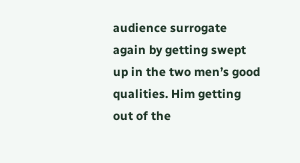audience surrogate again by getting swept up in the two men’s good qualities. Him getting out of the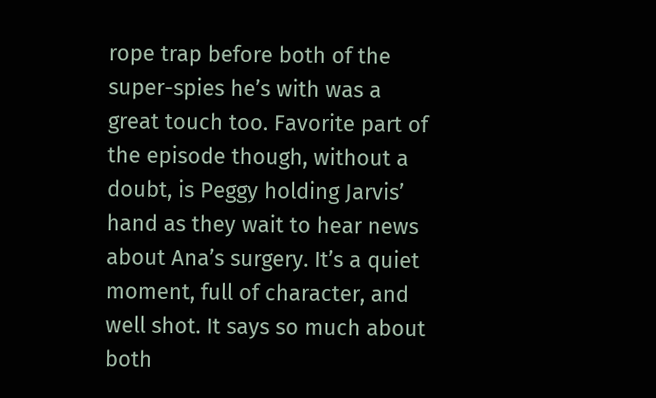rope trap before both of the super-spies he’s with was a great touch too. Favorite part of the episode though, without a doubt, is Peggy holding Jarvis’ hand as they wait to hear news about Ana’s surgery. It’s a quiet moment, full of character, and well shot. It says so much about both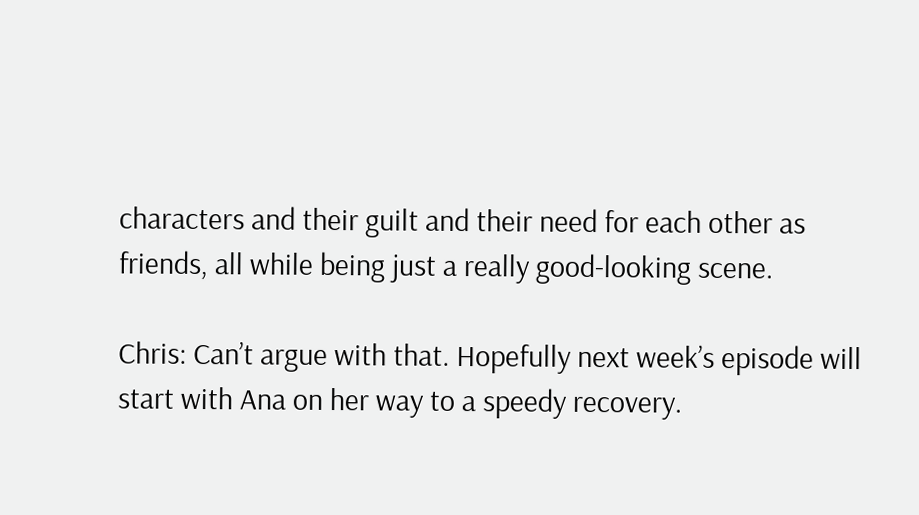characters and their guilt and their need for each other as friends, all while being just a really good-looking scene.

Chris: Can’t argue with that. Hopefully next week’s episode will start with Ana on her way to a speedy recovery.